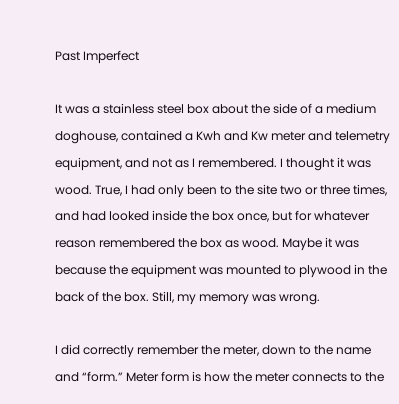Past Imperfect

It was a stainless steel box about the side of a medium doghouse, contained a Kwh and Kw meter and telemetry equipment, and not as I remembered. I thought it was wood. True, I had only been to the site two or three times, and had looked inside the box once, but for whatever reason remembered the box as wood. Maybe it was because the equipment was mounted to plywood in the back of the box. Still, my memory was wrong.

I did correctly remember the meter, down to the name and “form.” Meter form is how the meter connects to the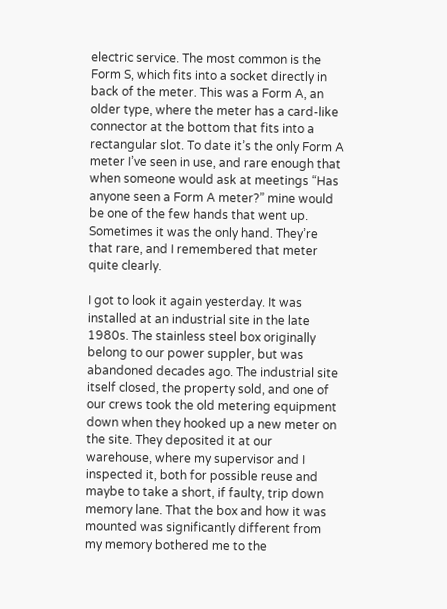electric service. The most common is the Form S, which fits into a socket directly in back of the meter. This was a Form A, an older type, where the meter has a card-like connector at the bottom that fits into a rectangular slot. To date it’s the only Form A meter I’ve seen in use, and rare enough that when someone would ask at meetings “Has anyone seen a Form A meter?” mine would be one of the few hands that went up. Sometimes it was the only hand. They’re that rare, and I remembered that meter quite clearly.

I got to look it again yesterday. It was installed at an industrial site in the late 1980s. The stainless steel box originally belong to our power suppler, but was abandoned decades ago. The industrial site itself closed, the property sold, and one of our crews took the old metering equipment down when they hooked up a new meter on the site. They deposited it at our warehouse, where my supervisor and I inspected it, both for possible reuse and maybe to take a short, if faulty, trip down memory lane. That the box and how it was mounted was significantly different from my memory bothered me to the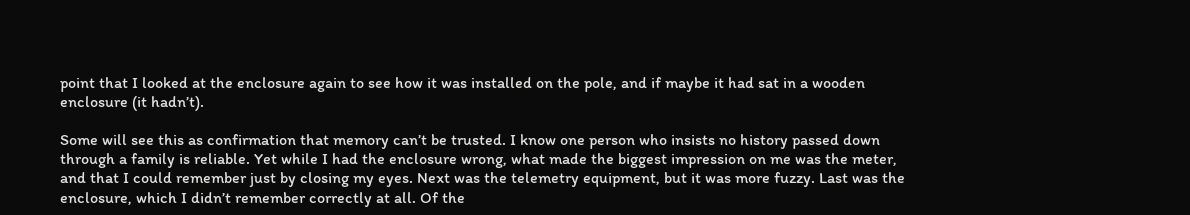point that I looked at the enclosure again to see how it was installed on the pole, and if maybe it had sat in a wooden enclosure (it hadn’t).

Some will see this as confirmation that memory can’t be trusted. I know one person who insists no history passed down through a family is reliable. Yet while I had the enclosure wrong, what made the biggest impression on me was the meter, and that I could remember just by closing my eyes. Next was the telemetry equipment, but it was more fuzzy. Last was the enclosure, which I didn’t remember correctly at all. Of the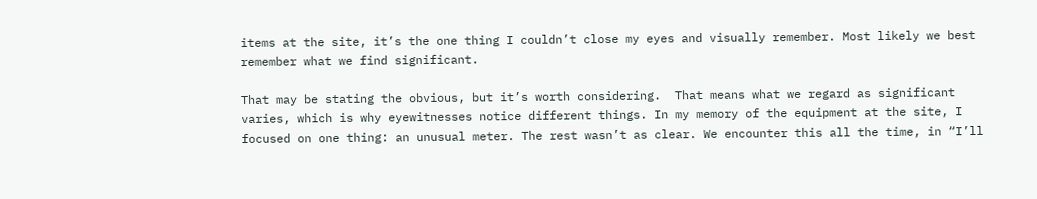items at the site, it’s the one thing I couldn’t close my eyes and visually remember. Most likely we best remember what we find significant.

That may be stating the obvious, but it’s worth considering.  That means what we regard as significant varies, which is why eyewitnesses notice different things. In my memory of the equipment at the site, I focused on one thing: an unusual meter. The rest wasn’t as clear. We encounter this all the time, in “I’ll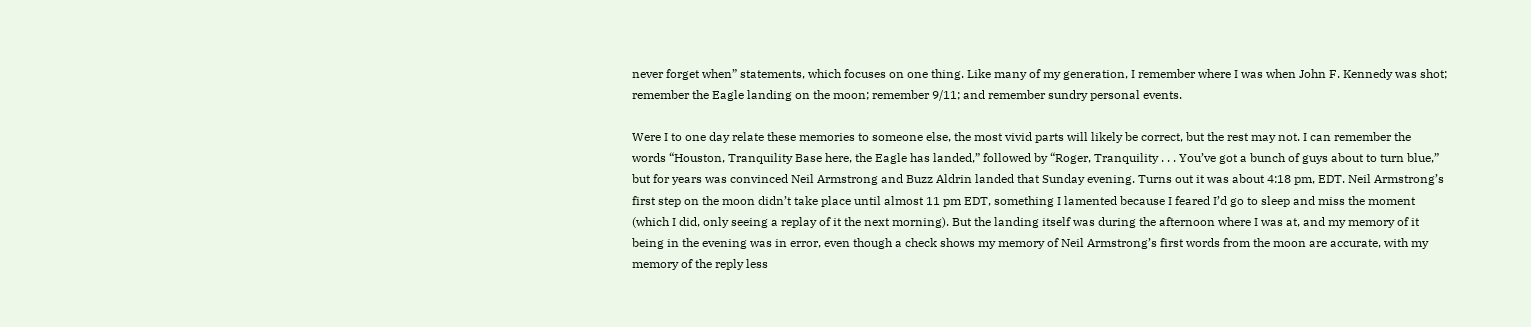never forget when” statements, which focuses on one thing. Like many of my generation, I remember where I was when John F. Kennedy was shot; remember the Eagle landing on the moon; remember 9/11; and remember sundry personal events.

Were I to one day relate these memories to someone else, the most vivid parts will likely be correct, but the rest may not. I can remember the words “Houston, Tranquility Base here, the Eagle has landed,” followed by “Roger, Tranquility . . . You’ve got a bunch of guys about to turn blue,” but for years was convinced Neil Armstrong and Buzz Aldrin landed that Sunday evening. Turns out it was about 4:18 pm, EDT. Neil Armstrong’s first step on the moon didn’t take place until almost 11 pm EDT, something I lamented because I feared I’d go to sleep and miss the moment (which I did, only seeing a replay of it the next morning). But the landing itself was during the afternoon where I was at, and my memory of it being in the evening was in error, even though a check shows my memory of Neil Armstrong’s first words from the moon are accurate, with my memory of the reply less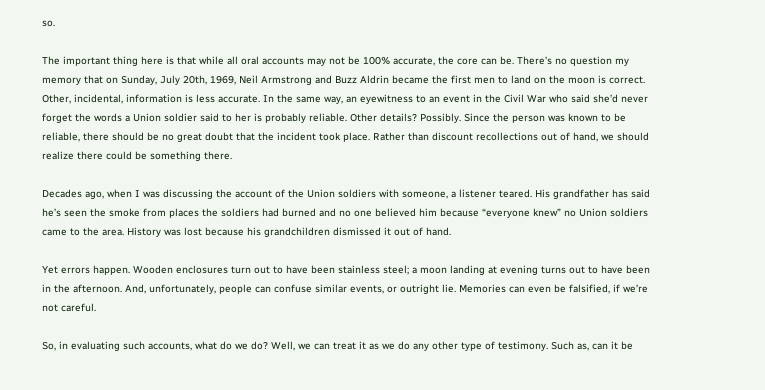so.

The important thing here is that while all oral accounts may not be 100% accurate, the core can be. There’s no question my memory that on Sunday, July 20th, 1969, Neil Armstrong and Buzz Aldrin became the first men to land on the moon is correct. Other, incidental, information is less accurate. In the same way, an eyewitness to an event in the Civil War who said she’d never forget the words a Union soldier said to her is probably reliable. Other details? Possibly. Since the person was known to be reliable, there should be no great doubt that the incident took place. Rather than discount recollections out of hand, we should realize there could be something there.

Decades ago, when I was discussing the account of the Union soldiers with someone, a listener teared. His grandfather has said he’s seen the smoke from places the soldiers had burned and no one believed him because “everyone knew” no Union soldiers came to the area. History was lost because his grandchildren dismissed it out of hand.

Yet errors happen. Wooden enclosures turn out to have been stainless steel; a moon landing at evening turns out to have been in the afternoon. And, unfortunately, people can confuse similar events, or outright lie. Memories can even be falsified, if we’re not careful.

So, in evaluating such accounts, what do we do? Well, we can treat it as we do any other type of testimony. Such as, can it be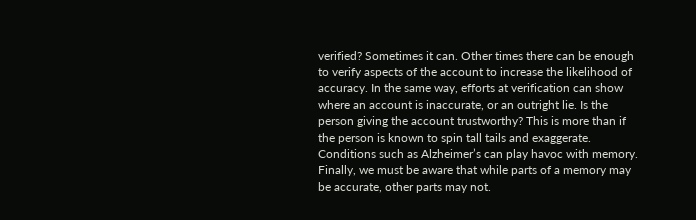verified? Sometimes it can. Other times there can be enough to verify aspects of the account to increase the likelihood of accuracy. In the same way, efforts at verification can show where an account is inaccurate, or an outright lie. Is the person giving the account trustworthy? This is more than if the person is known to spin tall tails and exaggerate. Conditions such as Alzheimer’s can play havoc with memory. Finally, we must be aware that while parts of a memory may be accurate, other parts may not.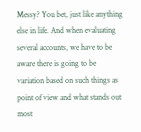Messy? You bet, just like anything else in life. And when evaluating several accounts, we have to be aware there is going to be variation based on such things as point of view and what stands out most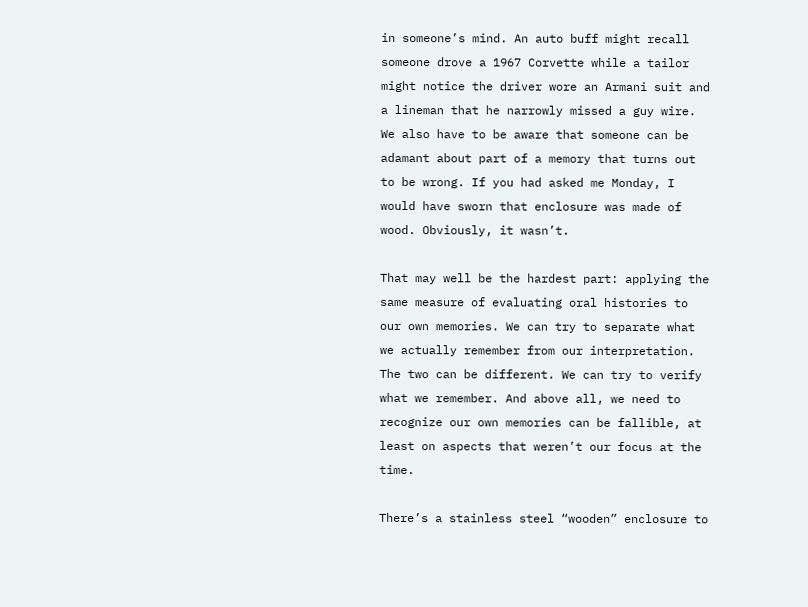in someone’s mind. An auto buff might recall someone drove a 1967 Corvette while a tailor might notice the driver wore an Armani suit and a lineman that he narrowly missed a guy wire. We also have to be aware that someone can be adamant about part of a memory that turns out to be wrong. If you had asked me Monday, I would have sworn that enclosure was made of wood. Obviously, it wasn’t.

That may well be the hardest part: applying the same measure of evaluating oral histories to our own memories. We can try to separate what we actually remember from our interpretation. The two can be different. We can try to verify what we remember. And above all, we need to recognize our own memories can be fallible, at least on aspects that weren’t our focus at the time.

There’s a stainless steel “wooden” enclosure to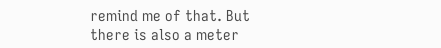remind me of that. But there is also a meter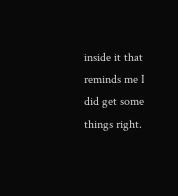inside it that reminds me I did get some things right.